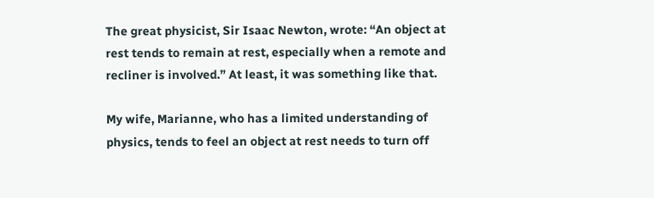The great physicist, Sir Isaac Newton, wrote: “An object at rest tends to remain at rest, especially when a remote and recliner is involved.” At least, it was something like that.

My wife, Marianne, who has a limited understanding of physics, tends to feel an object at rest needs to turn off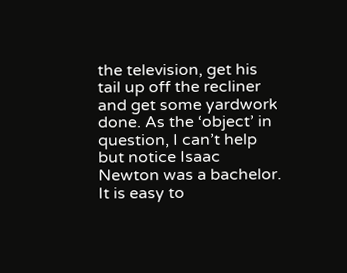the television, get his tail up off the recliner and get some yardwork done. As the ‘object’ in question, I can’t help but notice Isaac Newton was a bachelor. It is easy to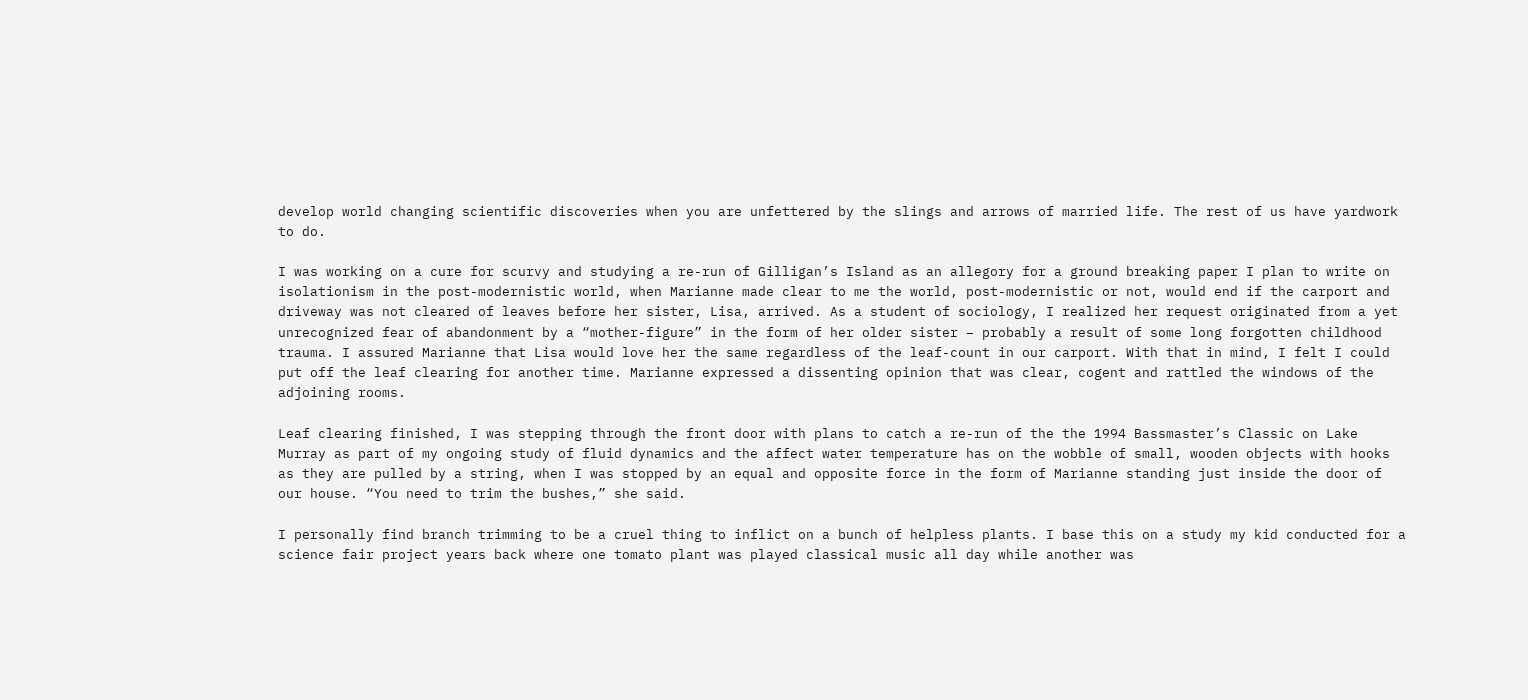develop world changing scientific discoveries when you are unfettered by the slings and arrows of married life. The rest of us have yardwork to do.

I was working on a cure for scurvy and studying a re-run of Gilligan’s Island as an allegory for a ground breaking paper I plan to write on isolationism in the post-modernistic world, when Marianne made clear to me the world, post-modernistic or not, would end if the carport and driveway was not cleared of leaves before her sister, Lisa, arrived. As a student of sociology, I realized her request originated from a yet unrecognized fear of abandonment by a “mother-figure” in the form of her older sister – probably a result of some long forgotten childhood trauma. I assured Marianne that Lisa would love her the same regardless of the leaf-count in our carport. With that in mind, I felt I could put off the leaf clearing for another time. Marianne expressed a dissenting opinion that was clear, cogent and rattled the windows of the adjoining rooms.

Leaf clearing finished, I was stepping through the front door with plans to catch a re-run of the the 1994 Bassmaster’s Classic on Lake Murray as part of my ongoing study of fluid dynamics and the affect water temperature has on the wobble of small, wooden objects with hooks as they are pulled by a string, when I was stopped by an equal and opposite force in the form of Marianne standing just inside the door of our house. “You need to trim the bushes,” she said.

I personally find branch trimming to be a cruel thing to inflict on a bunch of helpless plants. I base this on a study my kid conducted for a science fair project years back where one tomato plant was played classical music all day while another was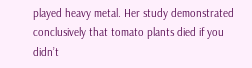played heavy metal. Her study demonstrated conclusively that tomato plants died if you didn’t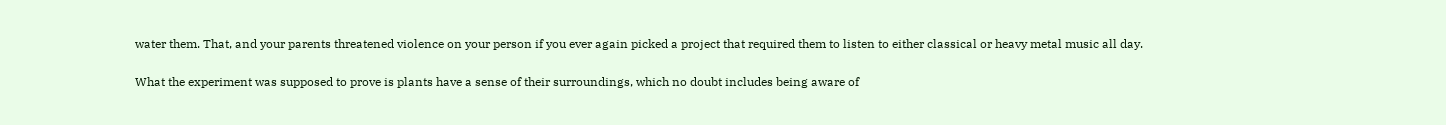water them. That, and your parents threatened violence on your person if you ever again picked a project that required them to listen to either classical or heavy metal music all day.

What the experiment was supposed to prove is plants have a sense of their surroundings, which no doubt includes being aware of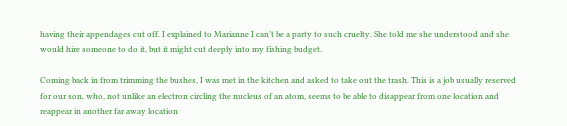having their appendages cut off. I explained to Marianne I can’t be a party to such cruelty. She told me she understood and she would hire someone to do it, but it might cut deeply into my fishing budget.

Coming back in from trimming the bushes, I was met in the kitchen and asked to take out the trash. This is a job usually reserved for our son, who, not unlike an electron circling the nucleus of an atom, seems to be able to disappear from one location and reappear in another far away location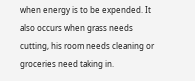when energy is to be expended. It also occurs when grass needs cutting, his room needs cleaning or groceries need taking in.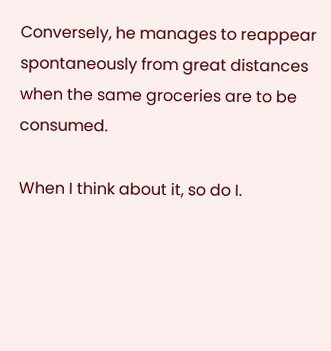Conversely, he manages to reappear spontaneously from great distances when the same groceries are to be consumed.

When I think about it, so do I.